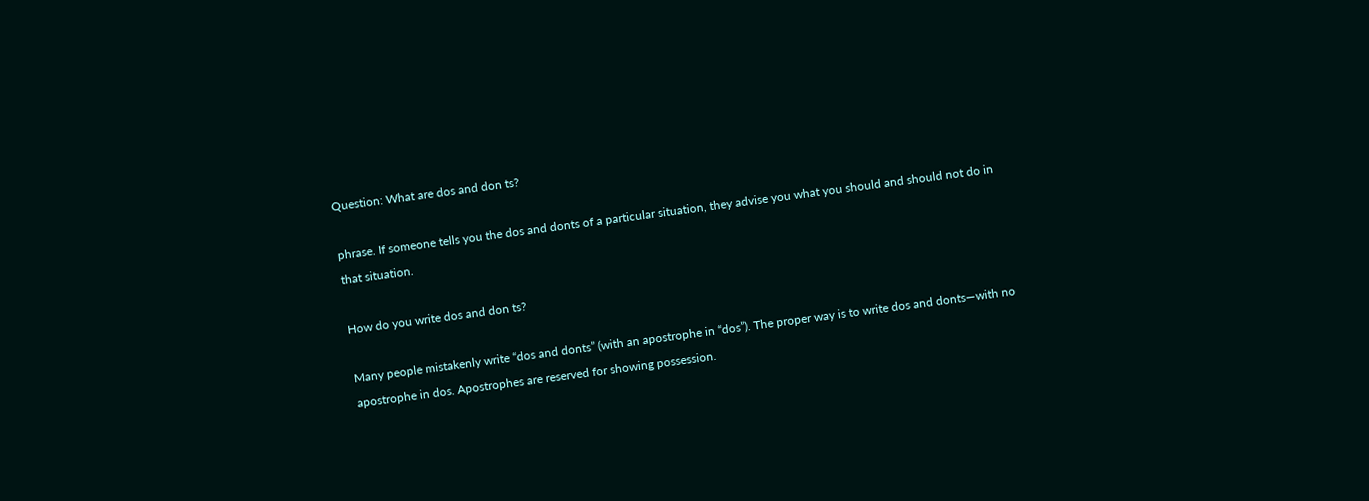Question: What are dos and don ts?

phrase. If someone tells you the dos and donts of a particular situation, they advise you what you should and should not do in that situation.

How do you write dos and don ts?

Many people mistakenly write “dos and donts” (with an apostrophe in “dos”). The proper way is to write dos and donts—with no apostrophe in dos. Apostrophes are reserved for showing possession.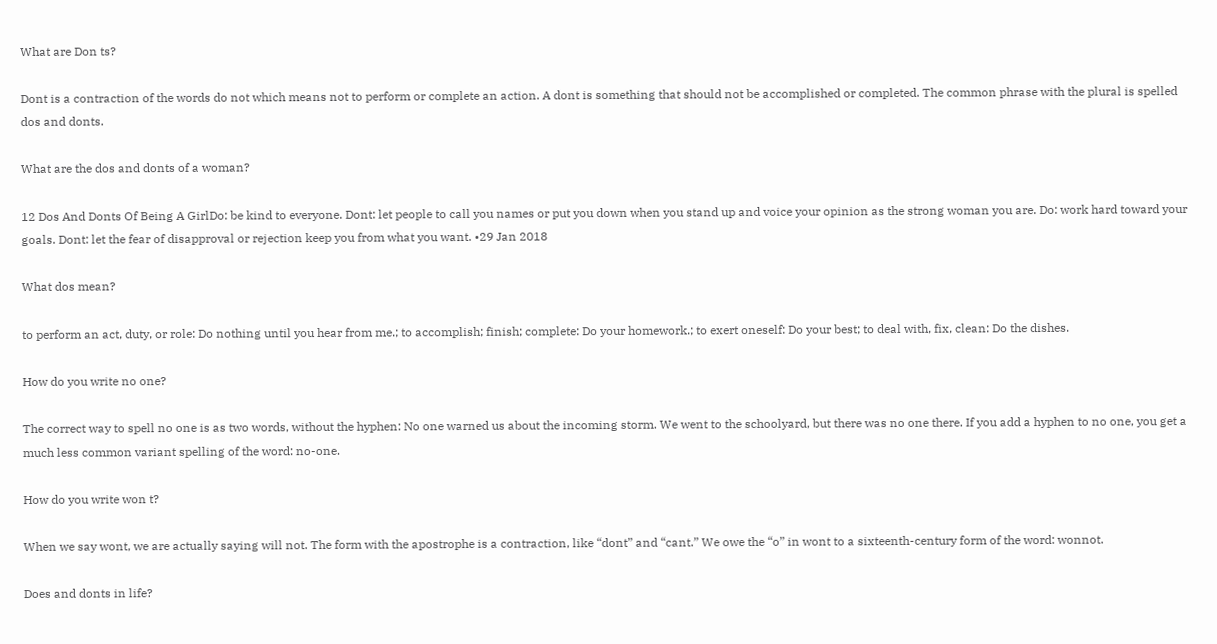What are Don ts?

Dont is a contraction of the words do not which means not to perform or complete an action. A dont is something that should not be accomplished or completed. The common phrase with the plural is spelled dos and donts.

What are the dos and donts of a woman?

12 Dos And Donts Of Being A GirlDo: be kind to everyone. Dont: let people to call you names or put you down when you stand up and voice your opinion as the strong woman you are. Do: work hard toward your goals. Dont: let the fear of disapproval or rejection keep you from what you want. •29 Jan 2018

What dos mean?

to perform an act, duty, or role: Do nothing until you hear from me.; to accomplish; finish; complete: Do your homework.; to exert oneself: Do your best; to deal with, fix, clean: Do the dishes.

How do you write no one?

The correct way to spell no one is as two words, without the hyphen: No one warned us about the incoming storm. We went to the schoolyard, but there was no one there. If you add a hyphen to no one, you get a much less common variant spelling of the word: no-one.

How do you write won t?

When we say wont, we are actually saying will not. The form with the apostrophe is a contraction, like “dont” and “cant.” We owe the “o” in wont to a sixteenth-century form of the word: wonnot.

Does and donts in life?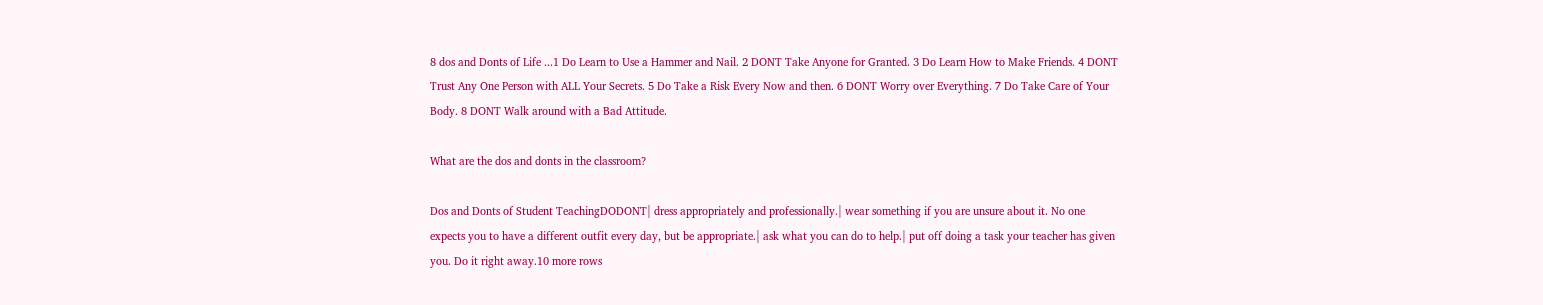8 dos and Donts of Life ...1 Do Learn to Use a Hammer and Nail. 2 DONT Take Anyone for Granted. 3 Do Learn How to Make Friends. 4 DONT Trust Any One Person with ALL Your Secrets. 5 Do Take a Risk Every Now and then. 6 DONT Worry over Everything. 7 Do Take Care of Your Body. 8 DONT Walk around with a Bad Attitude.

What are the dos and donts in the classroom?

Dos and Donts of Student TeachingDODONT| dress appropriately and professionally.| wear something if you are unsure about it. No one expects you to have a different outfit every day, but be appropriate.| ask what you can do to help.| put off doing a task your teacher has given you. Do it right away.10 more rows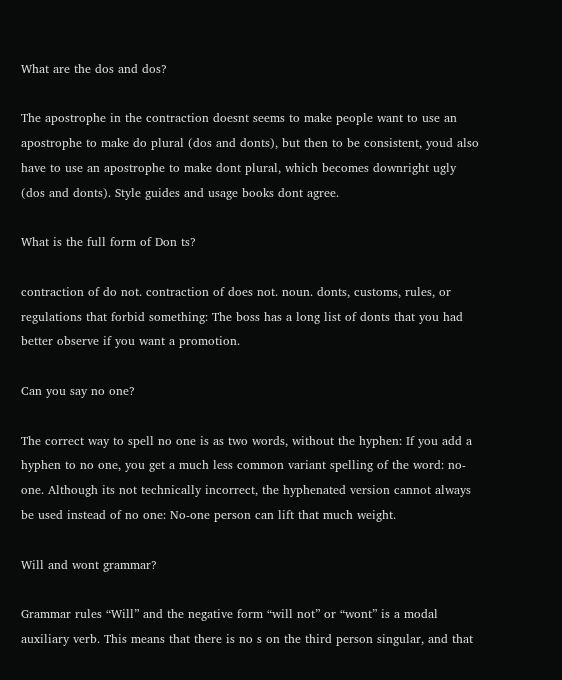What are the dos and dos?

The apostrophe in the contraction doesnt seems to make people want to use an apostrophe to make do plural (dos and donts), but then to be consistent, youd also have to use an apostrophe to make dont plural, which becomes downright ugly (dos and donts). Style guides and usage books dont agree.

What is the full form of Don ts?

contraction of do not. contraction of does not. noun. donts, customs, rules, or regulations that forbid something: The boss has a long list of donts that you had better observe if you want a promotion.

Can you say no one?

The correct way to spell no one is as two words, without the hyphen: If you add a hyphen to no one, you get a much less common variant spelling of the word: no-one. Although its not technically incorrect, the hyphenated version cannot always be used instead of no one: No-one person can lift that much weight.

Will and wont grammar?

Grammar rules “Will” and the negative form “will not” or “wont” is a modal auxiliary verb. This means that there is no s on the third person singular, and that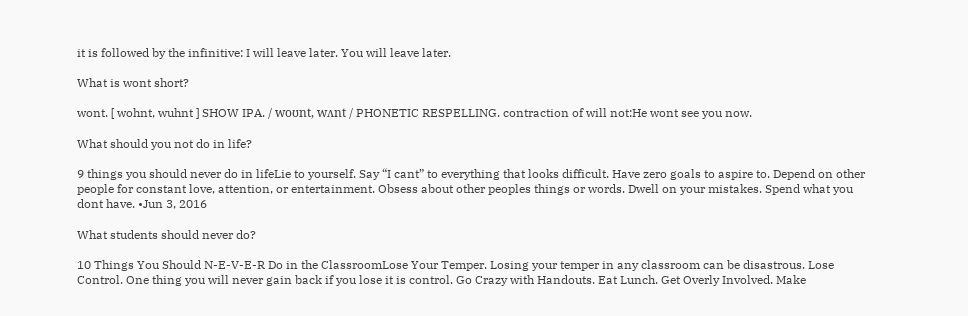it is followed by the infinitive: I will leave later. You will leave later.

What is wont short?

wont. [ wohnt, wuhnt ] SHOW IPA. / woʊnt, wʌnt / PHONETIC RESPELLING. contraction of will not:He wont see you now.

What should you not do in life?

9 things you should never do in lifeLie to yourself. Say “I cant” to everything that looks difficult. Have zero goals to aspire to. Depend on other people for constant love, attention, or entertainment. Obsess about other peoples things or words. Dwell on your mistakes. Spend what you dont have. •Jun 3, 2016

What students should never do?

10 Things You Should N-E-V-E-R Do in the ClassroomLose Your Temper. Losing your temper in any classroom can be disastrous. Lose Control. One thing you will never gain back if you lose it is control. Go Crazy with Handouts. Eat Lunch. Get Overly Involved. Make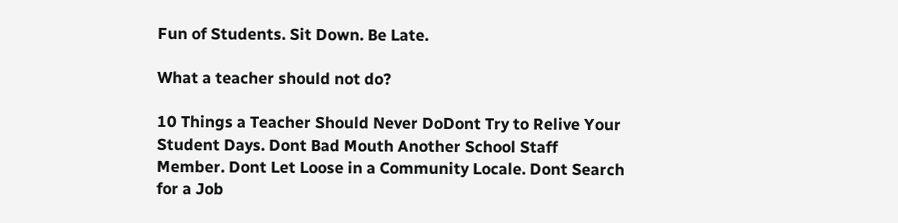Fun of Students. Sit Down. Be Late.

What a teacher should not do?

10 Things a Teacher Should Never DoDont Try to Relive Your Student Days. Dont Bad Mouth Another School Staff Member. Dont Let Loose in a Community Locale. Dont Search for a Job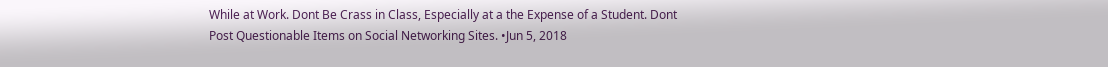While at Work. Dont Be Crass in Class, Especially at a the Expense of a Student. Dont Post Questionable Items on Social Networking Sites. •Jun 5, 2018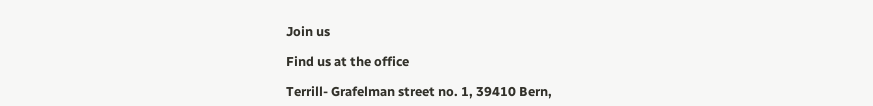Join us

Find us at the office

Terrill- Grafelman street no. 1, 39410 Bern,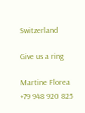Switzerland

Give us a ring

Martine Florea
+79 948 920 825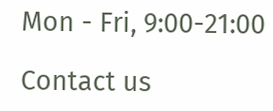Mon - Fri, 9:00-21:00

Contact us